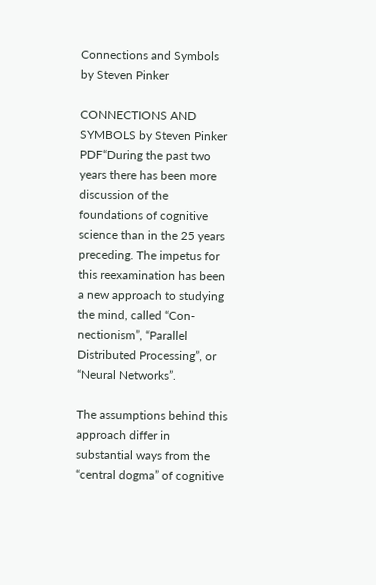Connections and Symbols by Steven Pinker

CONNECTIONS AND SYMBOLS by Steven Pinker PDF“During the past two years there has been more discussion of the foundations of cognitive science than in the 25 years preceding. The impetus for this reexamination has been a new approach to studying the mind, called “Con-nectionism”, “Parallel Distributed Processing”, or “Neural Networks”.

The assumptions behind this approach differ in substantial ways from the “central dogma” of cognitive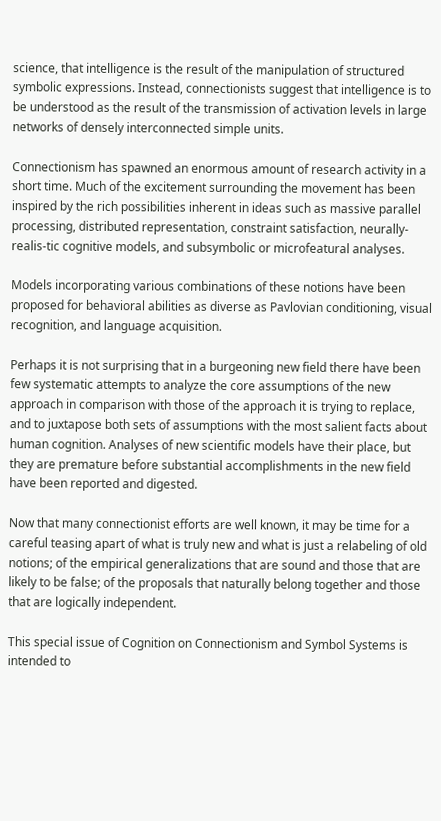science, that intelligence is the result of the manipulation of structured symbolic expressions. Instead, connectionists suggest that intelligence is to be understood as the result of the transmission of activation levels in large networks of densely interconnected simple units.

Connectionism has spawned an enormous amount of research activity in a short time. Much of the excitement surrounding the movement has been inspired by the rich possibilities inherent in ideas such as massive parallel processing, distributed representation, constraint satisfaction, neurally-realis-tic cognitive models, and subsymbolic or microfeatural analyses.

Models incorporating various combinations of these notions have been proposed for behavioral abilities as diverse as Pavlovian conditioning, visual recognition, and language acquisition.

Perhaps it is not surprising that in a burgeoning new field there have been few systematic attempts to analyze the core assumptions of the new approach in comparison with those of the approach it is trying to replace, and to juxtapose both sets of assumptions with the most salient facts about human cognition. Analyses of new scientific models have their place, but they are premature before substantial accomplishments in the new field have been reported and digested.

Now that many connectionist efforts are well known, it may be time for a careful teasing apart of what is truly new and what is just a relabeling of old notions; of the empirical generalizations that are sound and those that are likely to be false; of the proposals that naturally belong together and those that are logically independent.

This special issue of Cognition on Connectionism and Symbol Systems is intended to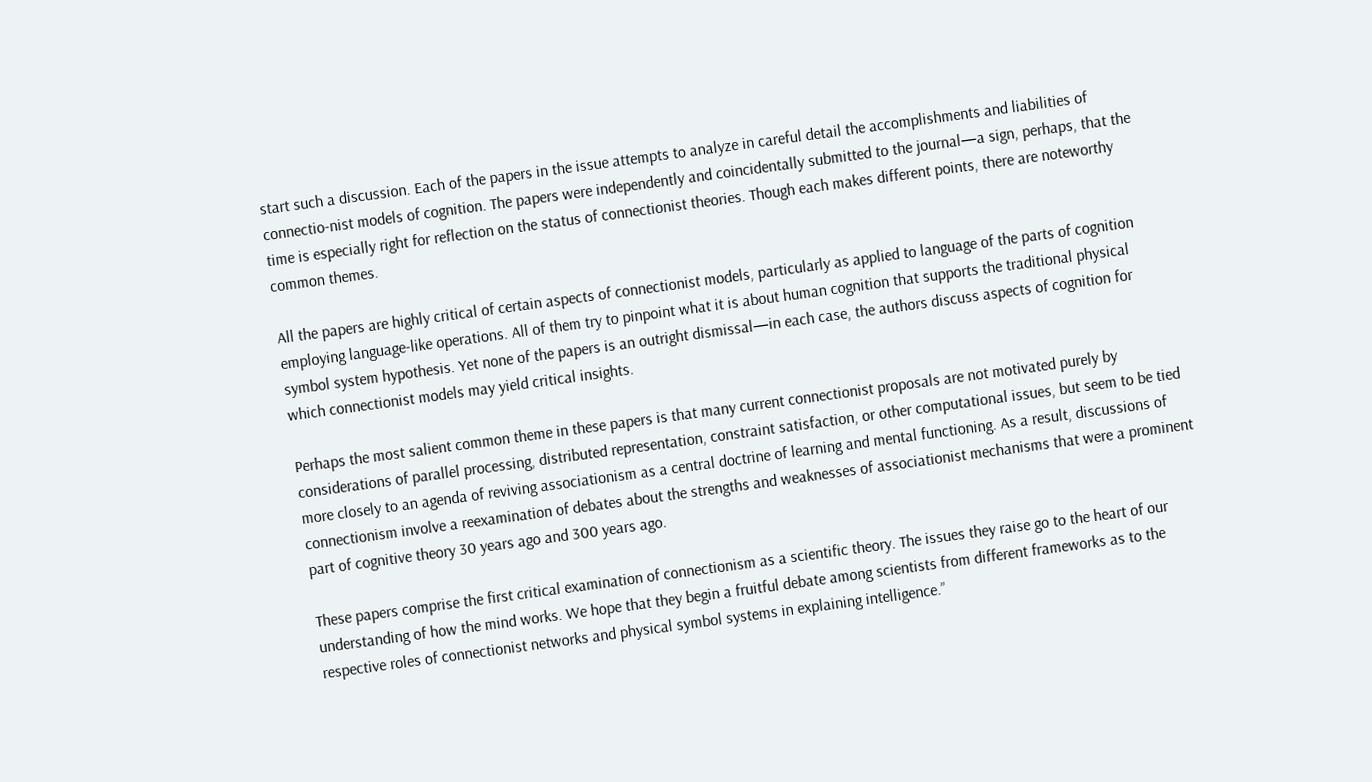start such a discussion. Each of the papers in the issue attempts to analyze in careful detail the accomplishments and liabilities of connectio-nist models of cognition. The papers were independently and coincidentally submitted to the journal—a sign, perhaps, that the time is especially right for reflection on the status of connectionist theories. Though each makes different points, there are noteworthy common themes.

All the papers are highly critical of certain aspects of connectionist models, particularly as applied to language of the parts of cognition employing language-like operations. All of them try to pinpoint what it is about human cognition that supports the traditional physical symbol system hypothesis. Yet none of the papers is an outright dismissal—in each case, the authors discuss aspects of cognition for which connectionist models may yield critical insights.

Perhaps the most salient common theme in these papers is that many current connectionist proposals are not motivated purely by considerations of parallel processing, distributed representation, constraint satisfaction, or other computational issues, but seem to be tied more closely to an agenda of reviving associationism as a central doctrine of learning and mental functioning. As a result, discussions of connectionism involve a reexamination of debates about the strengths and weaknesses of associationist mechanisms that were a prominent part of cognitive theory 30 years ago and 300 years ago.

These papers comprise the first critical examination of connectionism as a scientific theory. The issues they raise go to the heart of our understanding of how the mind works. We hope that they begin a fruitful debate among scientists from different frameworks as to the respective roles of connectionist networks and physical symbol systems in explaining intelligence.”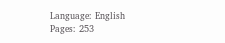Language: English
Pages: 253